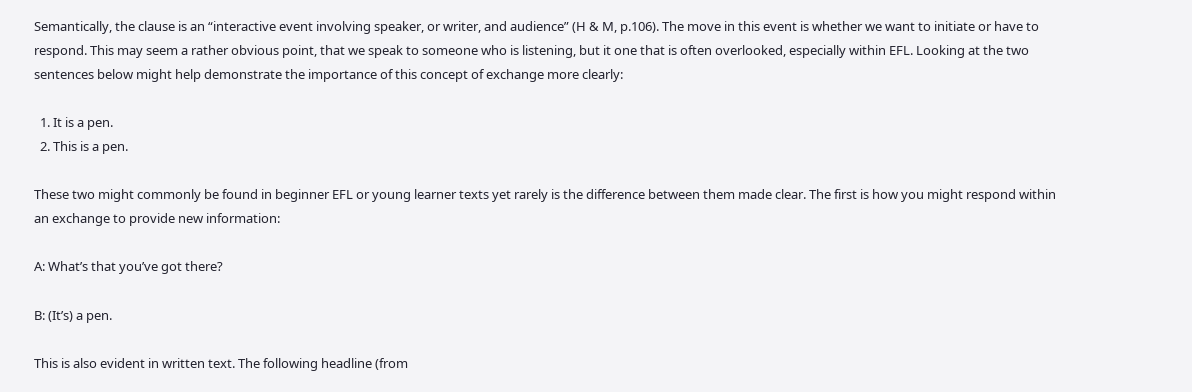Semantically, the clause is an “interactive event involving speaker, or writer, and audience” (H & M, p.106). The move in this event is whether we want to initiate or have to respond. This may seem a rather obvious point, that we speak to someone who is listening, but it one that is often overlooked, especially within EFL. Looking at the two sentences below might help demonstrate the importance of this concept of exchange more clearly:

  1. It is a pen.
  2. This is a pen.

These two might commonly be found in beginner EFL or young learner texts yet rarely is the difference between them made clear. The first is how you might respond within an exchange to provide new information:

A: What’s that you’ve got there?

B: (It’s) a pen.

This is also evident in written text. The following headline (from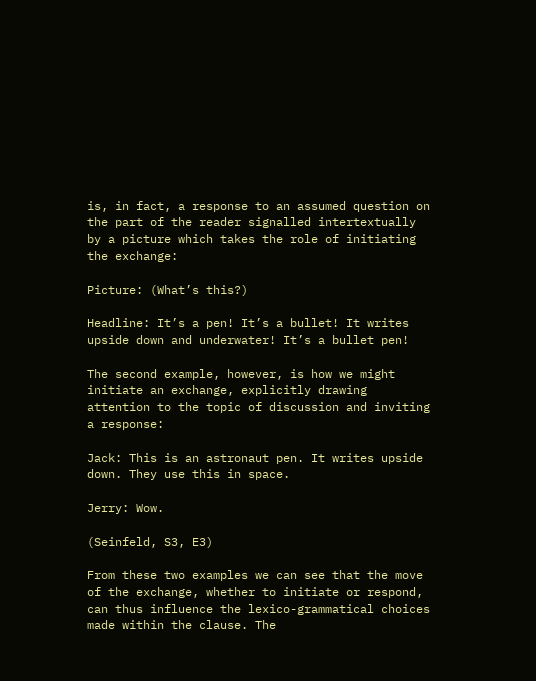is, in fact, a response to an assumed question on the part of the reader signalled intertextually by a picture which takes the role of initiating the exchange:

Picture: (What’s this?)

Headline: It’s a pen! It’s a bullet! It writes upside down and underwater! It’s a bullet pen!

The second example, however, is how we might initiate an exchange, explicitly drawing attention to the topic of discussion and inviting a response:

Jack: This is an astronaut pen. It writes upside down. They use this in space.

Jerry: Wow.

(Seinfeld, S3, E3)

From these two examples we can see that the move of the exchange, whether to initiate or respond, can thus influence the lexico-grammatical choices made within the clause. The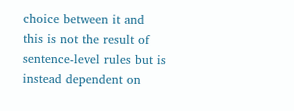choice between it and this is not the result of sentence-level rules but is instead dependent on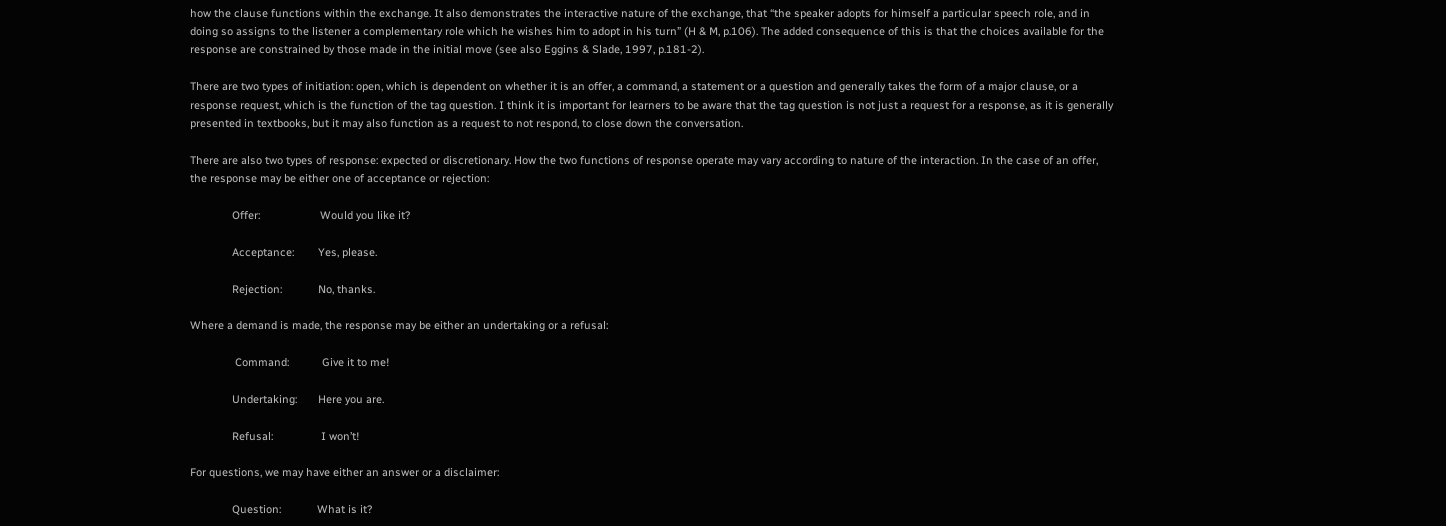how the clause functions within the exchange. It also demonstrates the interactive nature of the exchange, that “the speaker adopts for himself a particular speech role, and in doing so assigns to the listener a complementary role which he wishes him to adopt in his turn” (H & M, p.106). The added consequence of this is that the choices available for the response are constrained by those made in the initial move (see also Eggins & Slade, 1997, p.181-2).

There are two types of initiation: open, which is dependent on whether it is an offer, a command, a statement or a question and generally takes the form of a major clause, or a response request, which is the function of the tag question. I think it is important for learners to be aware that the tag question is not just a request for a response, as it is generally presented in textbooks, but it may also function as a request to not respond, to close down the conversation.

There are also two types of response: expected or discretionary. How the two functions of response operate may vary according to nature of the interaction. In the case of an offer, the response may be either one of acceptance or rejection:

              Offer:                    Would you like it?

              Acceptance:        Yes, please.

              Rejection:            No, thanks.

Where a demand is made, the response may be either an undertaking or a refusal:

               Command:           Give it to me!

              Undertaking:       Here you are.

              Refusal:                I won’t!

For questions, we may have either an answer or a disclaimer:

              Question:            What is it?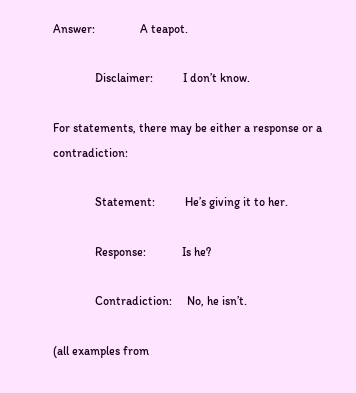Answer:               A teapot.

              Disclaimer:          I don’t know.

For statements, there may be either a response or a contradiction:

              Statement:          He’s giving it to her.

              Response:            Is he?

              Contradiction:     No, he isn’t.

(all examples from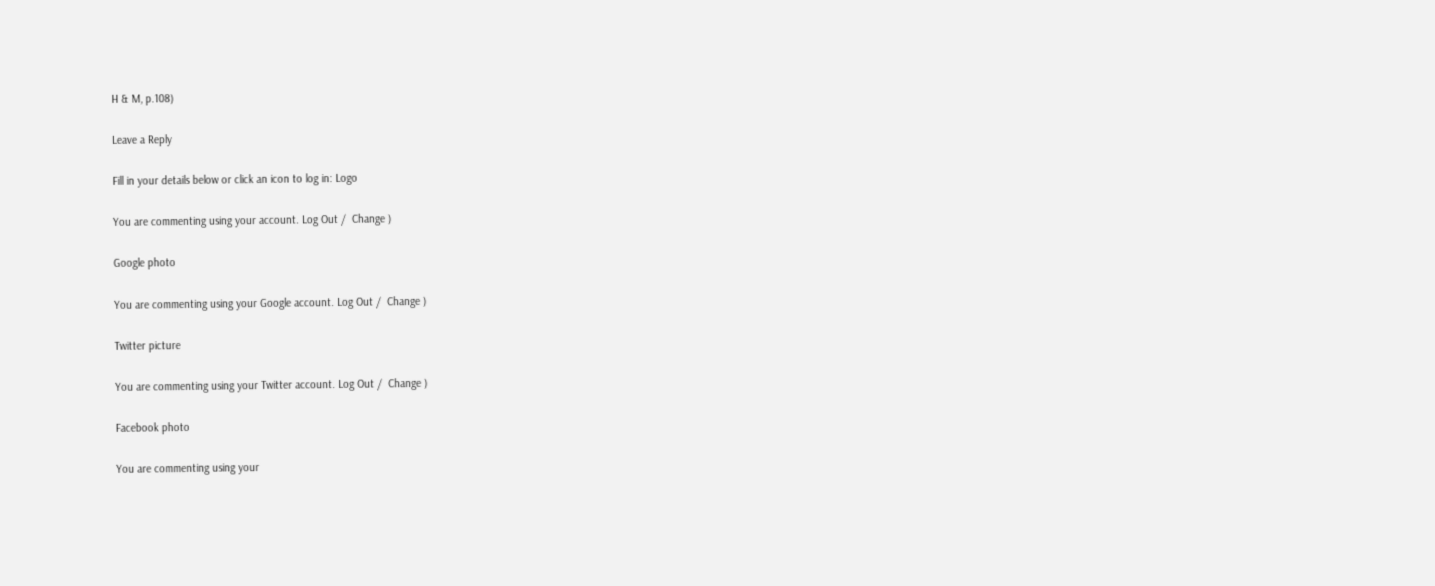H & M, p.108)

Leave a Reply

Fill in your details below or click an icon to log in: Logo

You are commenting using your account. Log Out /  Change )

Google photo

You are commenting using your Google account. Log Out /  Change )

Twitter picture

You are commenting using your Twitter account. Log Out /  Change )

Facebook photo

You are commenting using your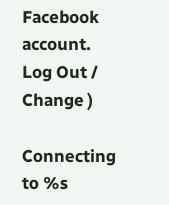Facebook account. Log Out /  Change )

Connecting to %s